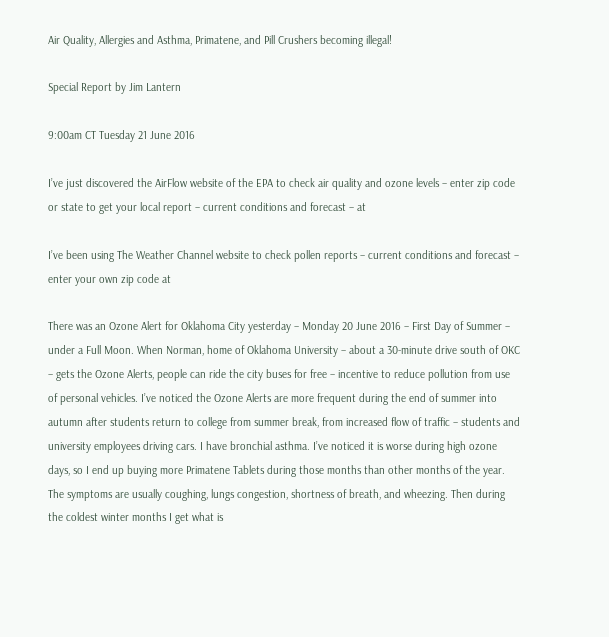Air Quality, Allergies and Asthma, Primatene, and Pill Crushers becoming illegal!

Special Report by Jim Lantern

9:00am CT Tuesday 21 June 2016

I’ve just discovered the AirFlow website of the EPA to check air quality and ozone levels – enter zip code or state to get your local report – current conditions and forecast – at

I’ve been using The Weather Channel website to check pollen reports – current conditions and forecast – enter your own zip code at

There was an Ozone Alert for Oklahoma City yesterday – Monday 20 June 2016 – First Day of Summer – under a Full Moon. When Norman, home of Oklahoma University – about a 30-minute drive south of OKC – gets the Ozone Alerts, people can ride the city buses for free – incentive to reduce pollution from use of personal vehicles. I’ve noticed the Ozone Alerts are more frequent during the end of summer into autumn after students return to college from summer break, from increased flow of traffic – students and university employees driving cars. I have bronchial asthma. I’ve noticed it is worse during high ozone days, so I end up buying more Primatene Tablets during those months than other months of the year. The symptoms are usually coughing, lungs congestion, shortness of breath, and wheezing. Then during the coldest winter months I get what is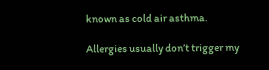known as cold air asthma.

Allergies usually don’t trigger my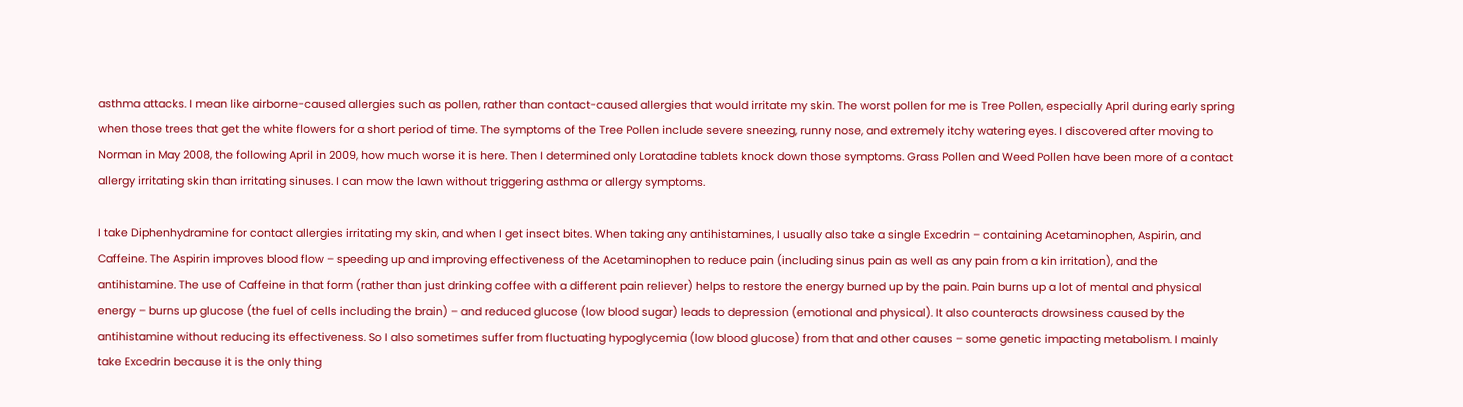asthma attacks. I mean like airborne-caused allergies such as pollen, rather than contact-caused allergies that would irritate my skin. The worst pollen for me is Tree Pollen, especially April during early spring when those trees that get the white flowers for a short period of time. The symptoms of the Tree Pollen include severe sneezing, runny nose, and extremely itchy watering eyes. I discovered after moving to Norman in May 2008, the following April in 2009, how much worse it is here. Then I determined only Loratadine tablets knock down those symptoms. Grass Pollen and Weed Pollen have been more of a contact allergy irritating skin than irritating sinuses. I can mow the lawn without triggering asthma or allergy symptoms.

I take Diphenhydramine for contact allergies irritating my skin, and when I get insect bites. When taking any antihistamines, I usually also take a single Excedrin – containing Acetaminophen, Aspirin, and Caffeine. The Aspirin improves blood flow – speeding up and improving effectiveness of the Acetaminophen to reduce pain (including sinus pain as well as any pain from a kin irritation), and the antihistamine. The use of Caffeine in that form (rather than just drinking coffee with a different pain reliever) helps to restore the energy burned up by the pain. Pain burns up a lot of mental and physical energy – burns up glucose (the fuel of cells including the brain) – and reduced glucose (low blood sugar) leads to depression (emotional and physical). It also counteracts drowsiness caused by the antihistamine without reducing its effectiveness. So I also sometimes suffer from fluctuating hypoglycemia (low blood glucose) from that and other causes – some genetic impacting metabolism. I mainly take Excedrin because it is the only thing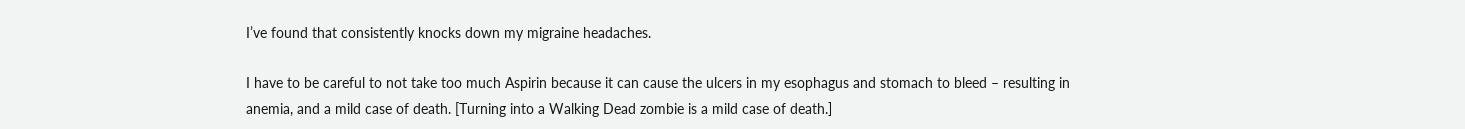I’ve found that consistently knocks down my migraine headaches.

I have to be careful to not take too much Aspirin because it can cause the ulcers in my esophagus and stomach to bleed – resulting in anemia, and a mild case of death. [Turning into a Walking Dead zombie is a mild case of death.]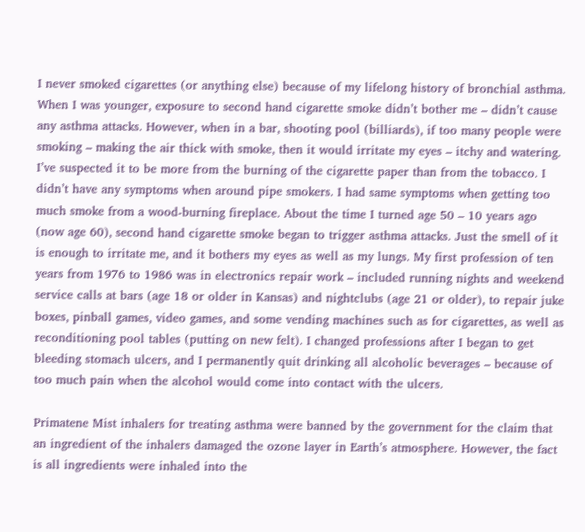I never smoked cigarettes (or anything else) because of my lifelong history of bronchial asthma. When I was younger, exposure to second hand cigarette smoke didn’t bother me – didn’t cause any asthma attacks. However, when in a bar, shooting pool (billiards), if too many people were smoking – making the air thick with smoke, then it would irritate my eyes – itchy and watering. I’ve suspected it to be more from the burning of the cigarette paper than from the tobacco. I didn’t have any symptoms when around pipe smokers. I had same symptoms when getting too much smoke from a wood-burning fireplace. About the time I turned age 50 – 10 years ago (now age 60), second hand cigarette smoke began to trigger asthma attacks. Just the smell of it is enough to irritate me, and it bothers my eyes as well as my lungs. My first profession of ten years from 1976 to 1986 was in electronics repair work – included running nights and weekend service calls at bars (age 18 or older in Kansas) and nightclubs (age 21 or older), to repair juke boxes, pinball games, video games, and some vending machines such as for cigarettes, as well as reconditioning pool tables (putting on new felt). I changed professions after I began to get bleeding stomach ulcers, and I permanently quit drinking all alcoholic beverages – because of too much pain when the alcohol would come into contact with the ulcers.

Primatene Mist inhalers for treating asthma were banned by the government for the claim that an ingredient of the inhalers damaged the ozone layer in Earth’s atmosphere. However, the fact is all ingredients were inhaled into the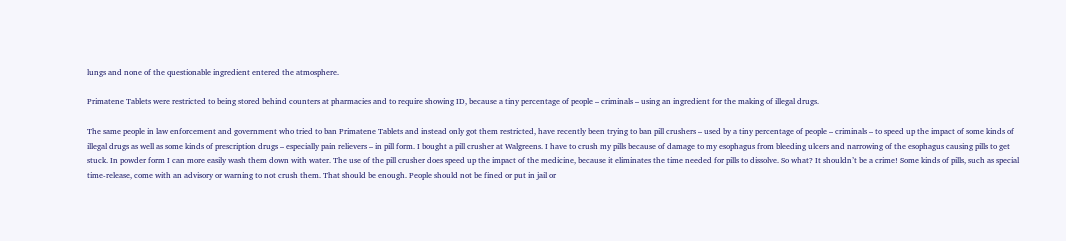lungs and none of the questionable ingredient entered the atmosphere.

Primatene Tablets were restricted to being stored behind counters at pharmacies and to require showing ID, because a tiny percentage of people – criminals – using an ingredient for the making of illegal drugs.

The same people in law enforcement and government who tried to ban Primatene Tablets and instead only got them restricted, have recently been trying to ban pill crushers – used by a tiny percentage of people – criminals – to speed up the impact of some kinds of illegal drugs as well as some kinds of prescription drugs – especially pain relievers – in pill form. I bought a pill crusher at Walgreens. I have to crush my pills because of damage to my esophagus from bleeding ulcers and narrowing of the esophagus causing pills to get stuck. In powder form I can more easily wash them down with water. The use of the pill crusher does speed up the impact of the medicine, because it eliminates the time needed for pills to dissolve. So what? It shouldn’t be a crime! Some kinds of pills, such as special time-release, come with an advisory or warning to not crush them. That should be enough. People should not be fined or put in jail or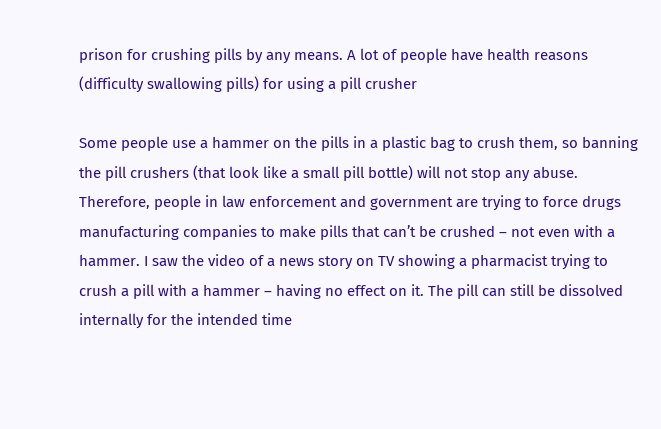prison for crushing pills by any means. A lot of people have health reasons (difficulty swallowing pills) for using a pill crusher

Some people use a hammer on the pills in a plastic bag to crush them, so banning the pill crushers (that look like a small pill bottle) will not stop any abuse. Therefore, people in law enforcement and government are trying to force drugs manufacturing companies to make pills that can’t be crushed – not even with a hammer. I saw the video of a news story on TV showing a pharmacist trying to crush a pill with a hammer – having no effect on it. The pill can still be dissolved internally for the intended time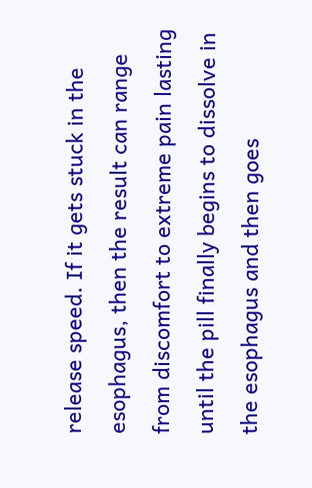release speed. If it gets stuck in the esophagus, then the result can range from discomfort to extreme pain lasting until the pill finally begins to dissolve in the esophagus and then goes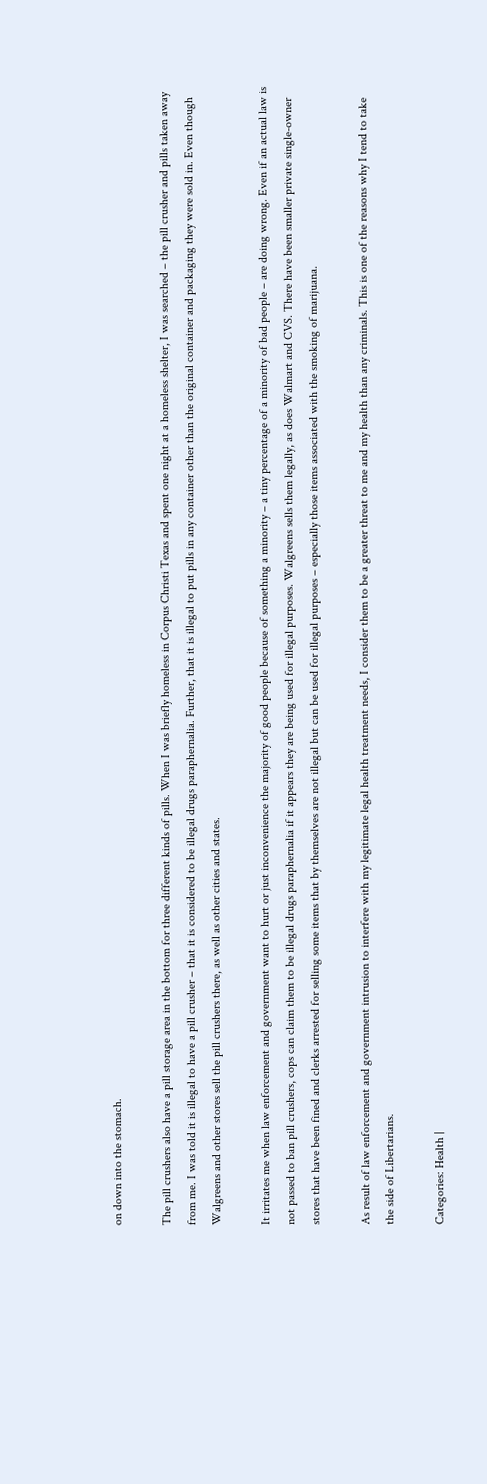on down into the stomach.

The pill crushers also have a pill storage area in the bottom for three different kinds of pills. When I was briefly homeless in Corpus Christi Texas and spent one night at a homeless shelter, I was searched – the pill crusher and pills taken away from me. I was told it is illegal to have a pill crusher – that it is considered to be illegal drugs paraphernalia. Further, that it is illegal to put pills in any container other than the original container and packaging they were sold in. Even though Walgreens and other stores sell the pill crushers there, as well as other cities and states.

It irritates me when law enforcement and government want to hurt or just inconvenience the majority of good people because of something a minority – a tiny percentage of a minority of bad people – are doing wrong. Even if an actual law is not passed to ban pill crushers, cops can claim them to be illegal drugs paraphernalia if it appears they are being used for illegal purposes. Walgreens sells them legally, as does Walmart and CVS. There have been smaller private single-owner stores that have been fined and clerks arrested for selling some items that by themselves are not illegal but can be used for illegal purposes – especially those items associated with the smoking of marijuana.

As result of law enforcement and government intrusion to interfere with my legitimate legal health treatment needs, I consider them to be a greater threat to me and my health than any criminals. This is one of the reasons why I tend to take the side of Libertarians.

Categories: Health |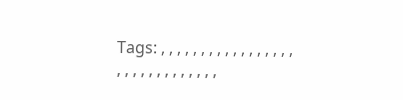Tags: , , , , , , , , , , , , , , , , , , , , , , , , , , , , , ,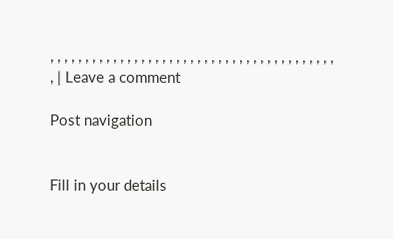, , , , , , , , , , , , , , , , , , , , , , , , , , , , , , , , , , , , , , , , , , | Leave a comment

Post navigation


Fill in your details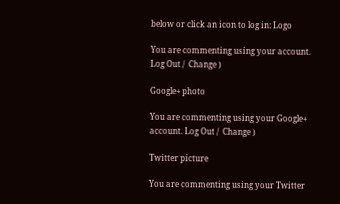below or click an icon to log in: Logo

You are commenting using your account. Log Out /  Change )

Google+ photo

You are commenting using your Google+ account. Log Out /  Change )

Twitter picture

You are commenting using your Twitter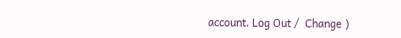account. Log Out /  Change )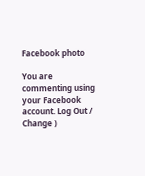Facebook photo

You are commenting using your Facebook account. Log Out /  Change )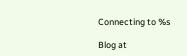Connecting to %s

Blog at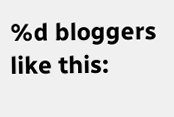%d bloggers like this: